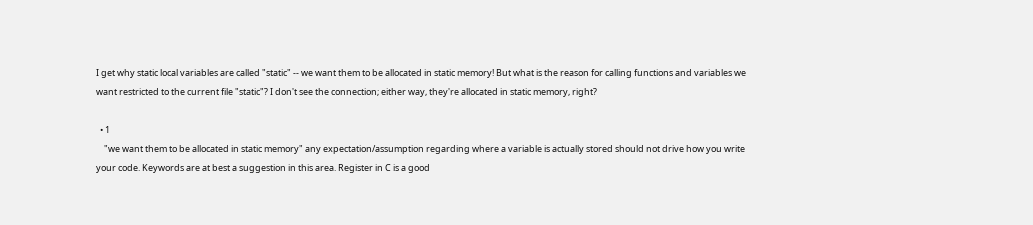I get why static local variables are called "static" -- we want them to be allocated in static memory! But what is the reason for calling functions and variables we want restricted to the current file "static"? I don't see the connection; either way, they're allocated in static memory, right?

  • 1
    "we want them to be allocated in static memory" any expectation/assumption regarding where a variable is actually stored should not drive how you write your code. Keywords are at best a suggestion in this area. Register in C is a good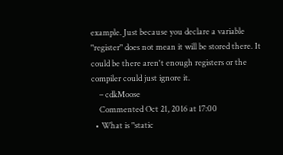example. Just because you declare a variable "register" does not mean it will be stored there. It could be there aren't enough registers or the compiler could just ignore it.
    – cdkMoose
    Commented Oct 21, 2016 at 17:00
  • What is "static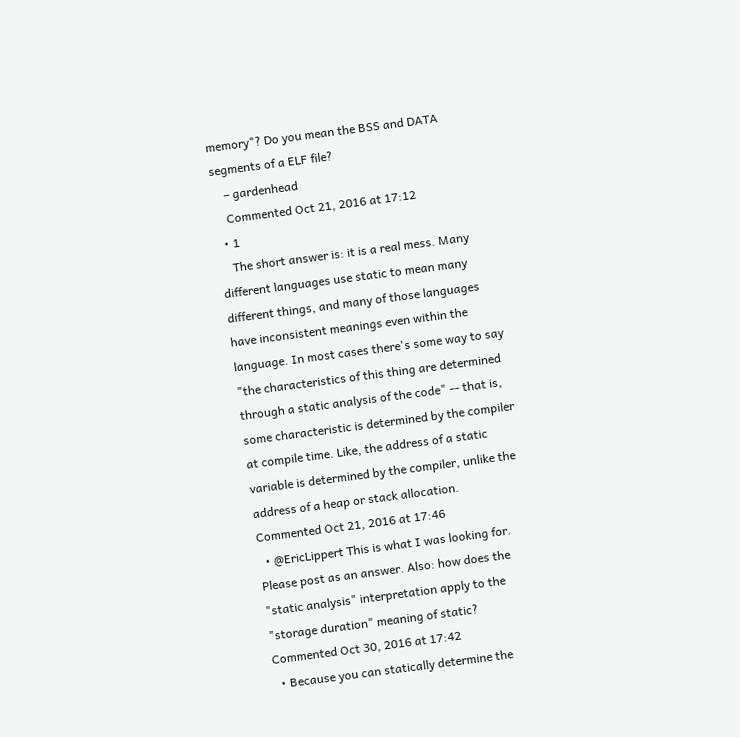memory"? Do you mean the BSS and DATA segments of a ELF file?
    – gardenhead
    Commented Oct 21, 2016 at 17:12
  • 1
    The short answer is: it is a real mess. Many different languages use static to mean many different things, and many of those languages have inconsistent meanings even within the language. In most cases there's some way to say "the characteristics of this thing are determined through a static analysis of the code" -- that is, some characteristic is determined by the compiler at compile time. Like, the address of a static variable is determined by the compiler, unlike the address of a heap or stack allocation. Commented Oct 21, 2016 at 17:46
  • @EricLippert This is what I was looking for. Please post as an answer. Also: how does the "static analysis" interpretation apply to the "storage duration" meaning of static? Commented Oct 30, 2016 at 17:42
  • Because you can statically determine the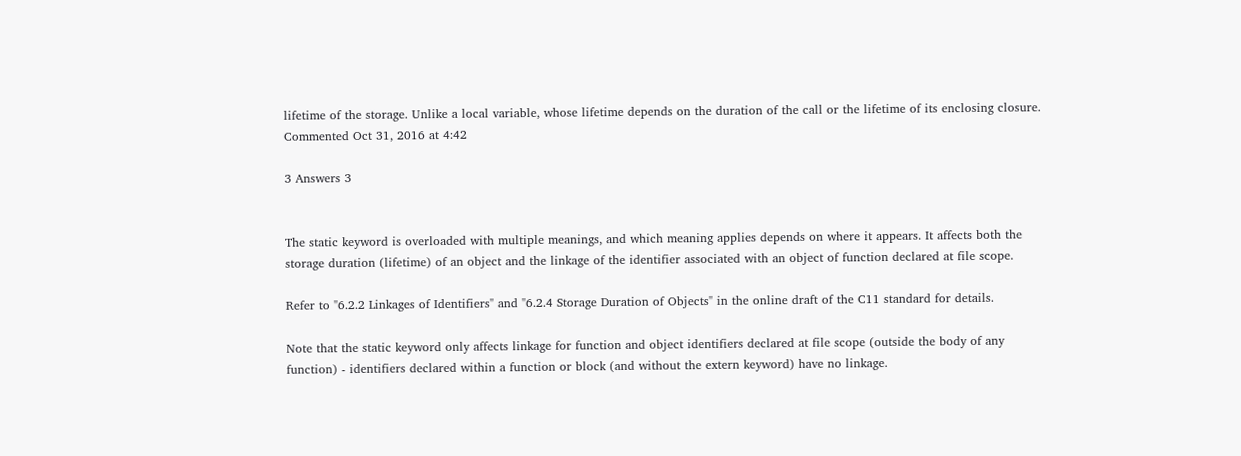lifetime of the storage. Unlike a local variable, whose lifetime depends on the duration of the call or the lifetime of its enclosing closure. Commented Oct 31, 2016 at 4:42

3 Answers 3


The static keyword is overloaded with multiple meanings, and which meaning applies depends on where it appears. It affects both the storage duration (lifetime) of an object and the linkage of the identifier associated with an object of function declared at file scope.

Refer to "6.2.2 Linkages of Identifiers" and "6.2.4 Storage Duration of Objects" in the online draft of the C11 standard for details.

Note that the static keyword only affects linkage for function and object identifiers declared at file scope (outside the body of any function) - identifiers declared within a function or block (and without the extern keyword) have no linkage.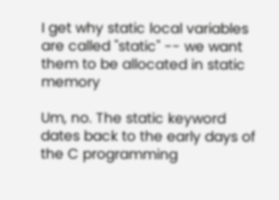I get why static local variables are called "static" -- we want them to be allocated in static memory

Um, no. The static keyword dates back to the early days of the C programming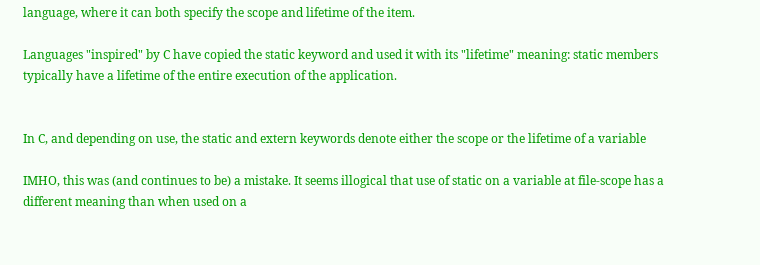language, where it can both specify the scope and lifetime of the item.

Languages "inspired" by C have copied the static keyword and used it with its "lifetime" meaning: static members typically have a lifetime of the entire execution of the application.


In C, and depending on use, the static and extern keywords denote either the scope or the lifetime of a variable

IMHO, this was (and continues to be) a mistake. It seems illogical that use of static on a variable at file-scope has a different meaning than when used on a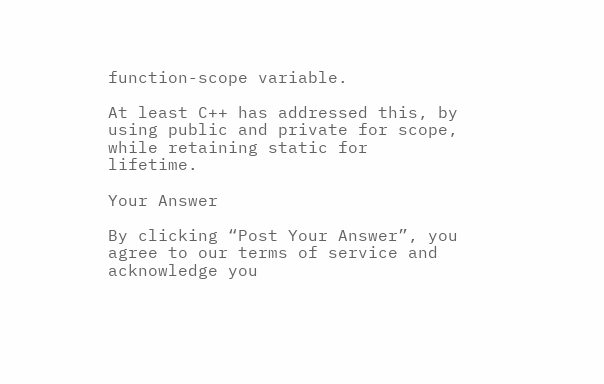function-scope variable.

At least C++ has addressed this, by using public and private for scope, while retaining static for lifetime.

Your Answer

By clicking “Post Your Answer”, you agree to our terms of service and acknowledge you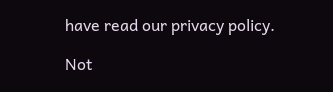have read our privacy policy.

Not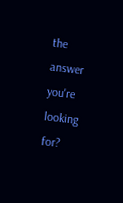the answer you're looking for?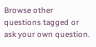Browse other questions tagged or ask your own question.